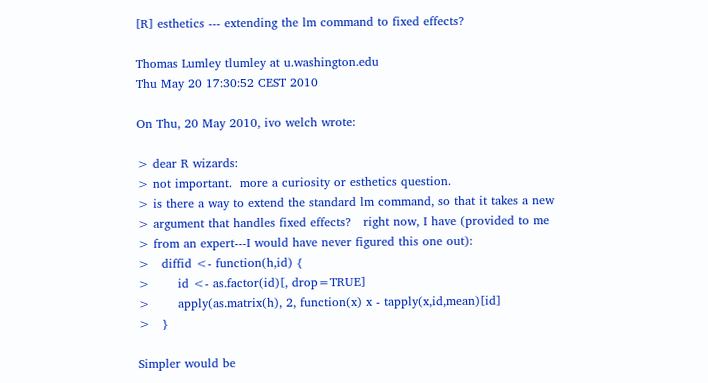[R] esthetics --- extending the lm command to fixed effects?

Thomas Lumley tlumley at u.washington.edu
Thu May 20 17:30:52 CEST 2010

On Thu, 20 May 2010, ivo welch wrote:

> dear R wizards:
> not important.  more a curiosity or esthetics question.
> is there a way to extend the standard lm command, so that it takes a new
> argument that handles fixed effects?   right now, I have (provided to me
> from an expert---I would have never figured this one out):
>   diffid <- function(h,id) {
>       id <- as.factor(id)[, drop=TRUE]
>       apply(as.matrix(h), 2, function(x) x - tapply(x,id,mean)[id]
>   }

Simpler would be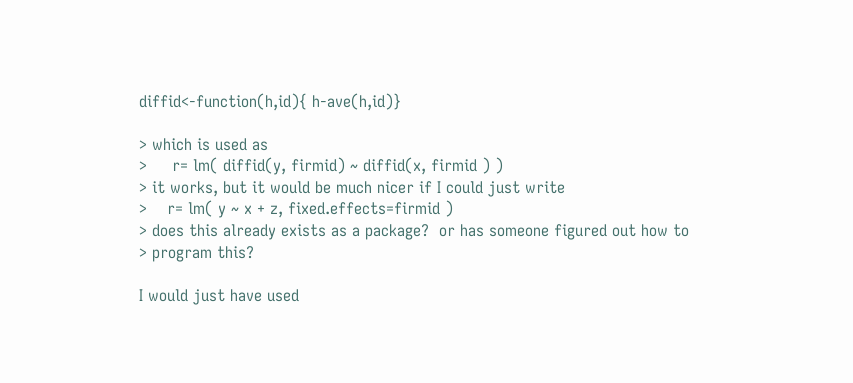diffid<-function(h,id){ h-ave(h,id)}

> which is used as
>     r= lm( diffid(y, firmid) ~ diffid(x, firmid ) )
> it works, but it would be much nicer if I could just write
>    r= lm( y ~ x + z, fixed.effects=firmid )
> does this already exists as a package?  or has someone figured out how to
> program this?

I would just have used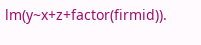lm(y~x+z+factor(firmid)).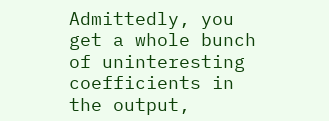Admittedly, you get a whole bunch of uninteresting coefficients in the output,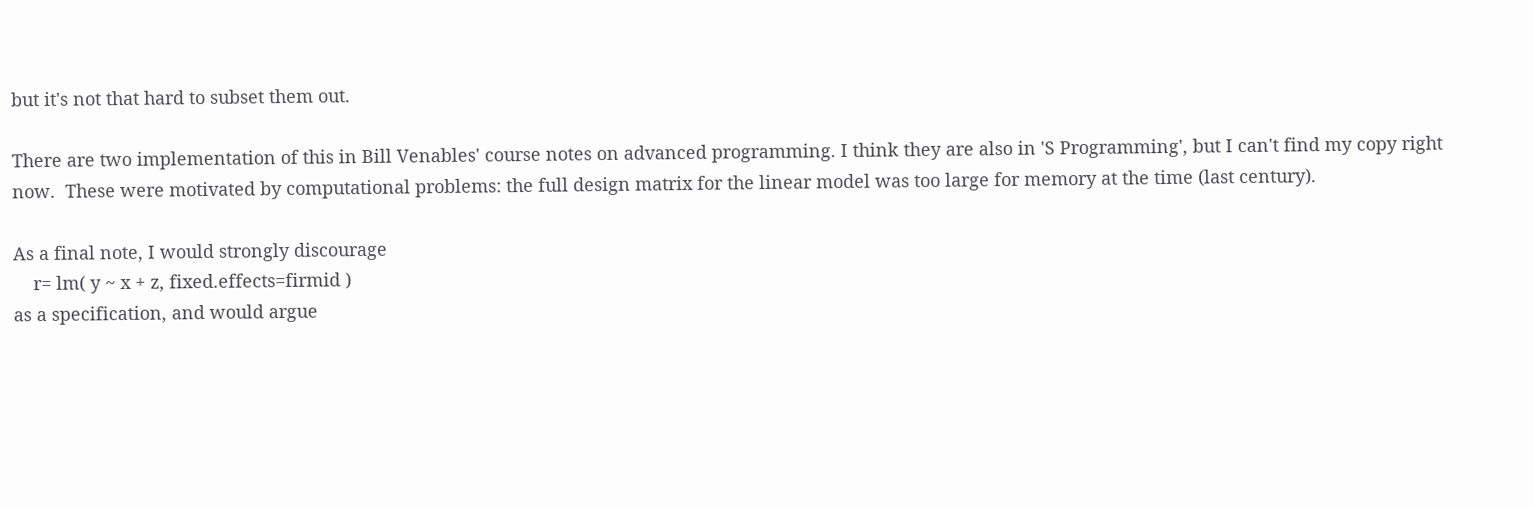but it's not that hard to subset them out.

There are two implementation of this in Bill Venables' course notes on advanced programming. I think they are also in 'S Programming', but I can't find my copy right now.  These were motivated by computational problems: the full design matrix for the linear model was too large for memory at the time (last century).

As a final note, I would strongly discourage
    r= lm( y ~ x + z, fixed.effects=firmid )
as a specification, and would argue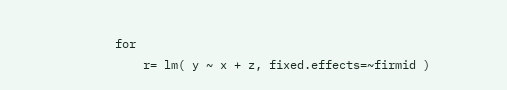for
    r= lm( y ~ x + z, fixed.effects=~firmid )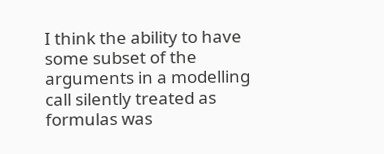I think the ability to have some subset of the arguments in a modelling call silently treated as formulas was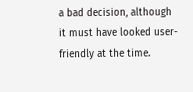a bad decision, although it must have looked user-friendly at the time.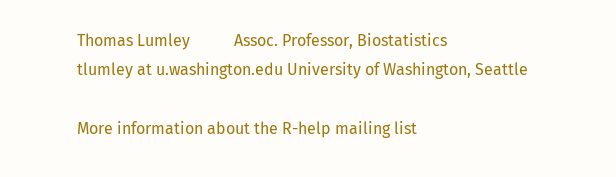Thomas Lumley           Assoc. Professor, Biostatistics
tlumley at u.washington.edu University of Washington, Seattle

More information about the R-help mailing list